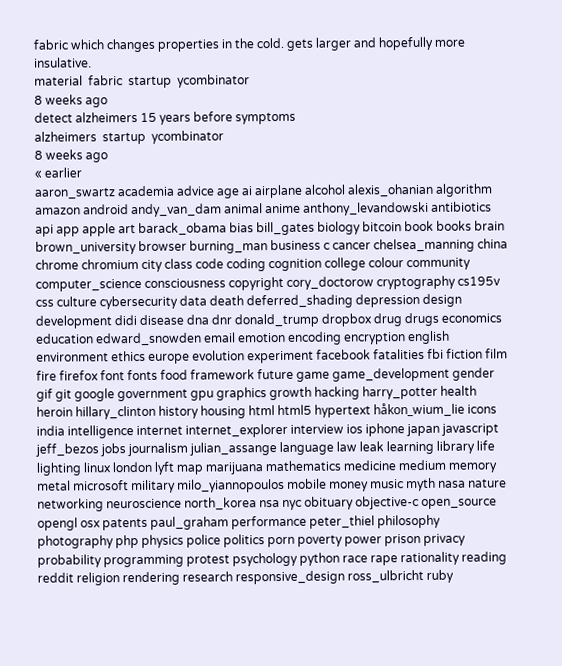fabric which changes properties in the cold. gets larger and hopefully more insulative.
material  fabric  startup  ycombinator
8 weeks ago
detect alzheimers 15 years before symptoms
alzheimers  startup  ycombinator
8 weeks ago
« earlier
aaron_swartz academia advice age ai airplane alcohol alexis_ohanian algorithm amazon android andy_van_dam animal anime anthony_levandowski antibiotics api app apple art barack_obama bias bill_gates biology bitcoin book books brain brown_university browser burning_man business c cancer chelsea_manning china chrome chromium city class code coding cognition college colour community computer_science consciousness copyright cory_doctorow cryptography cs195v css culture cybersecurity data death deferred_shading depression design development didi disease dna dnr donald_trump dropbox drug drugs economics education edward_snowden email emotion encoding encryption english environment ethics europe evolution experiment facebook fatalities fbi fiction film fire firefox font fonts food framework future game game_development gender gif git google government gpu graphics growth hacking harry_potter health heroin hillary_clinton history housing html html5 hypertext håkon_wium_lie icons india intelligence internet internet_explorer interview ios iphone japan javascript jeff_bezos jobs journalism julian_assange language law leak learning library life lighting linux london lyft map marijuana mathematics medicine medium memory metal microsoft military milo_yiannopoulos mobile money music myth nasa nature networking neuroscience north_korea nsa nyc obituary objective-c open_source opengl osx patents paul_graham performance peter_thiel philosophy photography php physics police politics porn poverty power prison privacy probability programming protest psychology python race rape rationality reading reddit religion rendering research responsive_design ross_ulbricht ruby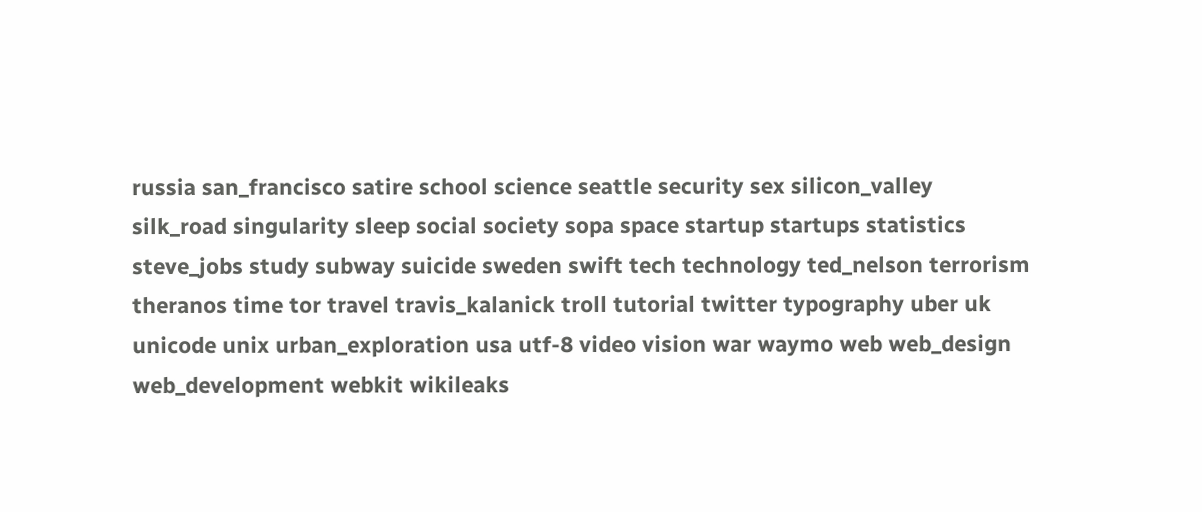russia san_francisco satire school science seattle security sex silicon_valley silk_road singularity sleep social society sopa space startup startups statistics steve_jobs study subway suicide sweden swift tech technology ted_nelson terrorism theranos time tor travel travis_kalanick troll tutorial twitter typography uber uk unicode unix urban_exploration usa utf-8 video vision war waymo web web_design web_development webkit wikileaks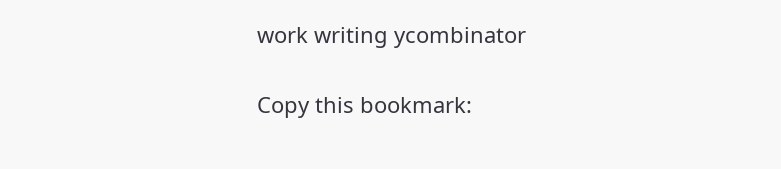work writing ycombinator

Copy this bookmark: